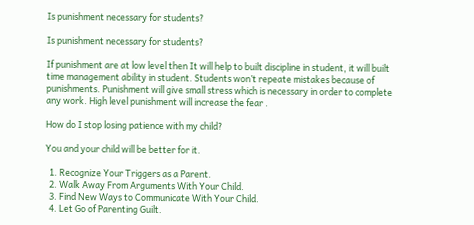Is punishment necessary for students?

Is punishment necessary for students?

If punishment are at low level then It will help to built discipline in student, it will built time management ability in student. Students won’t repeate mistakes because of punishments. Punishment will give small stress which is necessary in order to complete any work. High level punishment will increase the fear .

How do I stop losing patience with my child?

You and your child will be better for it.

  1. Recognize Your Triggers as a Parent.
  2. Walk Away From Arguments With Your Child.
  3. Find New Ways to Communicate With Your Child.
  4. Let Go of Parenting Guilt.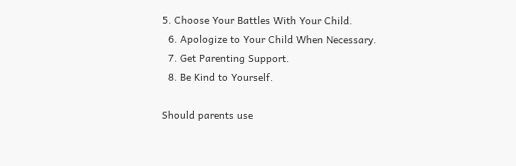5. Choose Your Battles With Your Child.
  6. Apologize to Your Child When Necessary.
  7. Get Parenting Support.
  8. Be Kind to Yourself.

Should parents use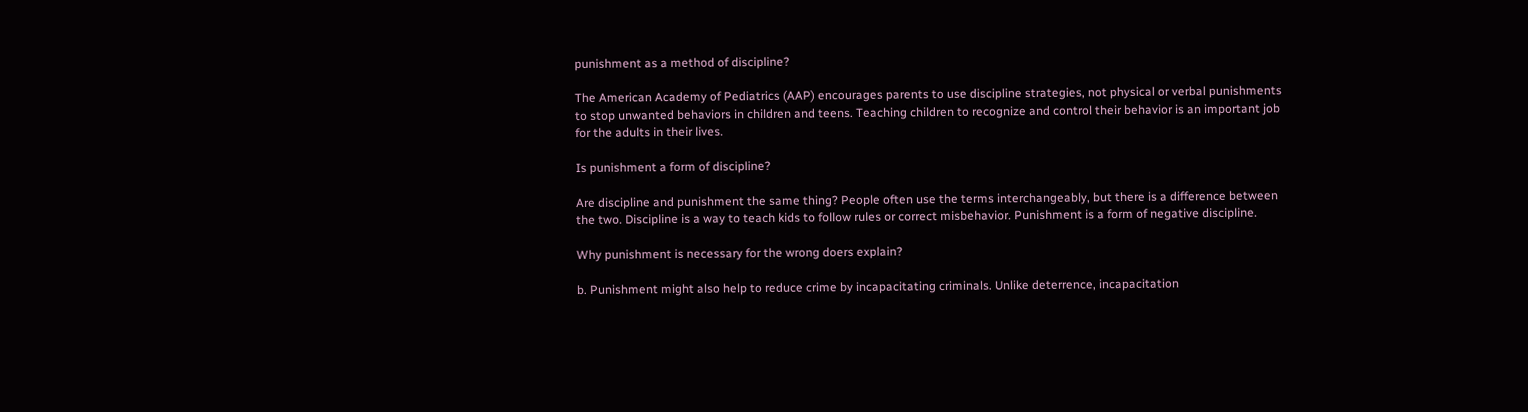punishment as a method of discipline?

The American Academy of Pediatrics (AAP) encourages parents to use discipline strategies, not physical or verbal punishments to stop unwanted behaviors in children and teens. Teaching children to recognize and control their behavior is an important job for the adults in their lives.

Is punishment a form of discipline?

Are discipline and punishment the same thing? People often use the terms interchangeably, but there is a difference between the two. Discipline is a way to teach kids to follow rules or correct misbehavior. Punishment is a form of negative discipline.

Why punishment is necessary for the wrong doers explain?

b. Punishment might also help to reduce crime by incapacitating criminals. Unlike deterrence, incapacitation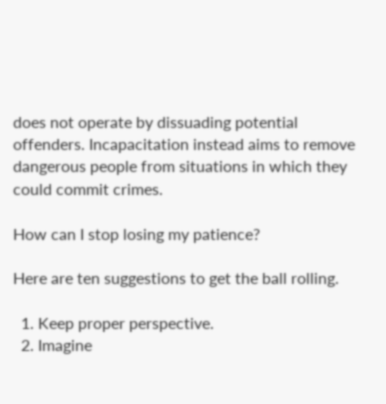does not operate by dissuading potential offenders. Incapacitation instead aims to remove dangerous people from situations in which they could commit crimes.

How can I stop losing my patience?

Here are ten suggestions to get the ball rolling.

  1. Keep proper perspective.
  2. Imagine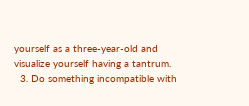yourself as a three-year-old and visualize yourself having a tantrum.
  3. Do something incompatible with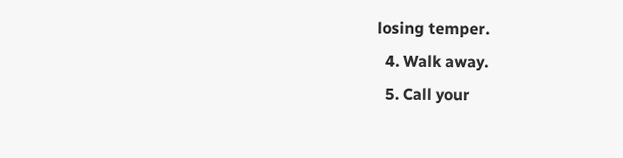losing temper.
  4. Walk away.
  5. Call your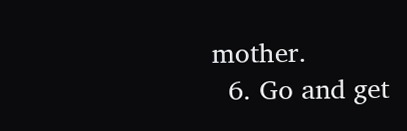mother.
  6. Go and get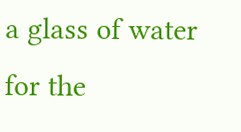a glass of water for the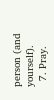person (and yourself).
  7. Pray.